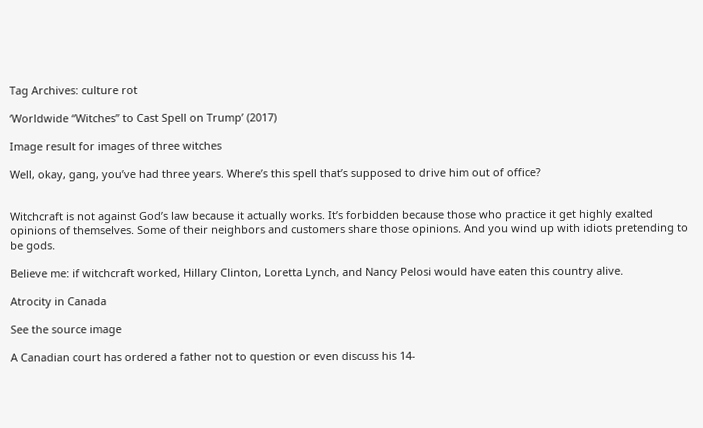Tag Archives: culture rot

‘Worldwide “Witches” to Cast Spell on Trump’ (2017)

Image result for images of three witches

Well, okay, gang, you’ve had three years. Where’s this spell that’s supposed to drive him out of office?


Witchcraft is not against God’s law because it actually works. It’s forbidden because those who practice it get highly exalted opinions of themselves. Some of their neighbors and customers share those opinions. And you wind up with idiots pretending to be gods.

Believe me: if witchcraft worked, Hillary Clinton, Loretta Lynch, and Nancy Pelosi would have eaten this country alive.

Atrocity in Canada

See the source image

A Canadian court has ordered a father not to question or even discuss his 14-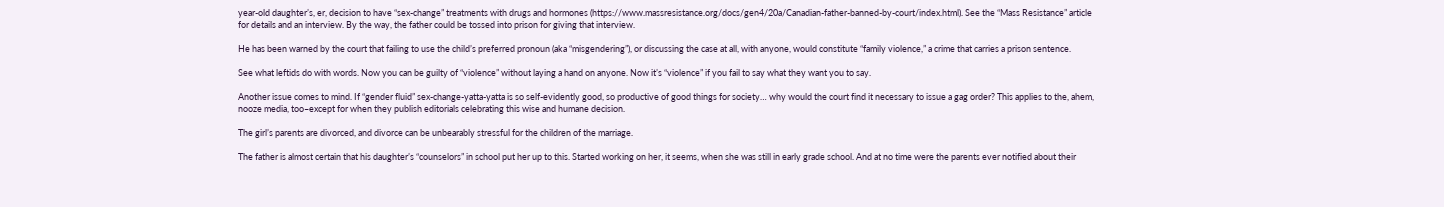year-old daughter’s, er, decision to have “sex-change” treatments with drugs and hormones (https://www.massresistance.org/docs/gen4/20a/Canadian-father-banned-by-court/index.html). See the “Mass Resistance” article for details and an interview. By the way, the father could be tossed into prison for giving that interview.

He has been warned by the court that failing to use the child’s preferred pronoun (aka “misgendering”), or discussing the case at all, with anyone, would constitute “family violence,” a crime that carries a prison sentence.

See what leftids do with words. Now you can be guilty of “violence” without laying a hand on anyone. Now it’s “violence” if you fail to say what they want you to say.

Another issue comes to mind. If “gender fluid” sex-change-yatta-yatta is so self-evidently good, so productive of good things for society… why would the court find it necessary to issue a gag order? This applies to the, ahem, nooze media, too–except for when they publish editorials celebrating this wise and humane decision.

The girl’s parents are divorced, and divorce can be unbearably stressful for the children of the marriage.

The father is almost certain that his daughter’s “counselors” in school put her up to this. Started working on her, it seems, when she was still in early grade school. And at no time were the parents ever notified about their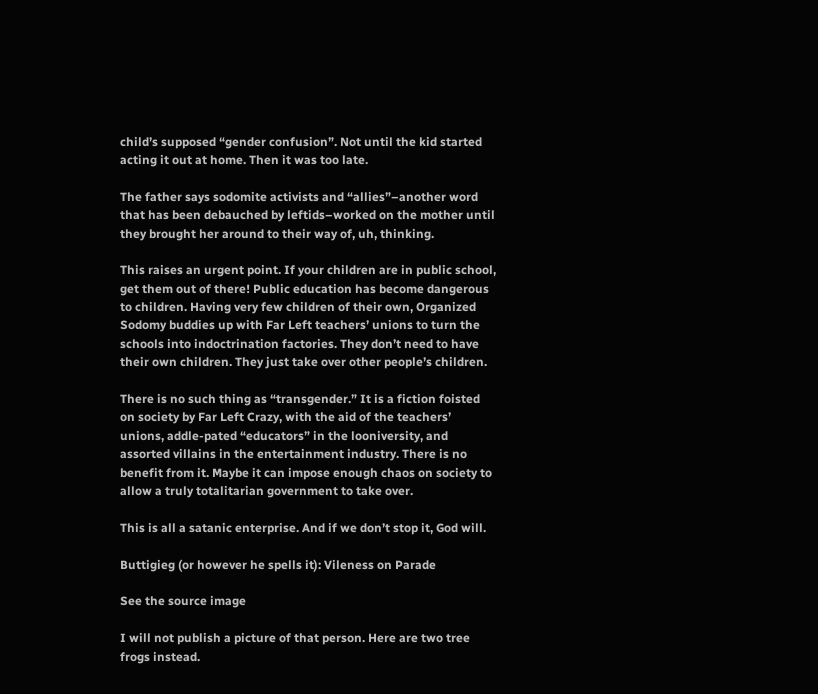child’s supposed “gender confusion”. Not until the kid started acting it out at home. Then it was too late.

The father says sodomite activists and “allies”–another word that has been debauched by leftids–worked on the mother until they brought her around to their way of, uh, thinking.

This raises an urgent point. If your children are in public school, get them out of there! Public education has become dangerous to children. Having very few children of their own, Organized Sodomy buddies up with Far Left teachers’ unions to turn the schools into indoctrination factories. They don’t need to have their own children. They just take over other people’s children.

There is no such thing as “transgender.” It is a fiction foisted on society by Far Left Crazy, with the aid of the teachers’ unions, addle-pated “educators” in the looniversity, and assorted villains in the entertainment industry. There is no benefit from it. Maybe it can impose enough chaos on society to allow a truly totalitarian government to take over.

This is all a satanic enterprise. And if we don’t stop it, God will.

Buttigieg (or however he spells it): Vileness on Parade

See the source image

I will not publish a picture of that person. Here are two tree frogs instead.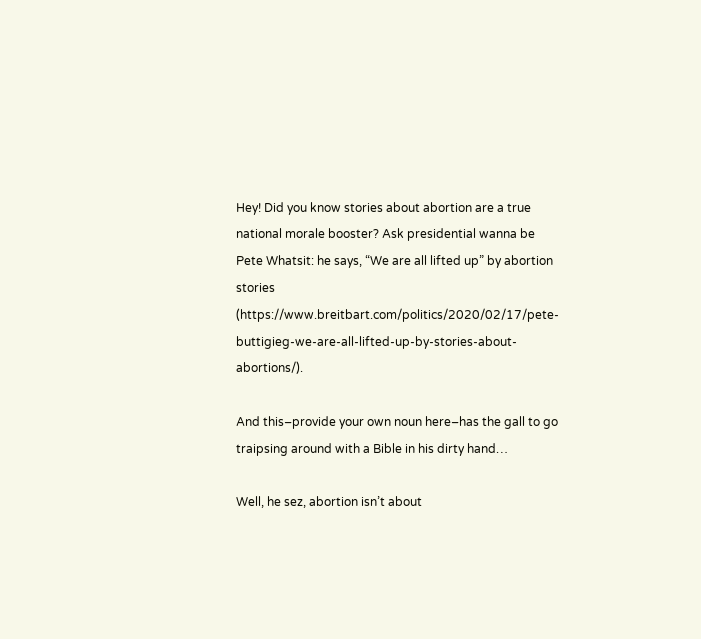Hey! Did you know stories about abortion are a true national morale booster? Ask presidential wanna be Pete Whatsit: he says, “We are all lifted up” by abortion stories (https://www.breitbart.com/politics/2020/02/17/pete-buttigieg-we-are-all-lifted-up-by-stories-about-abortions/).

And this–provide your own noun here–has the gall to go traipsing around with a Bible in his dirty hand…

Well, he sez, abortion isn’t about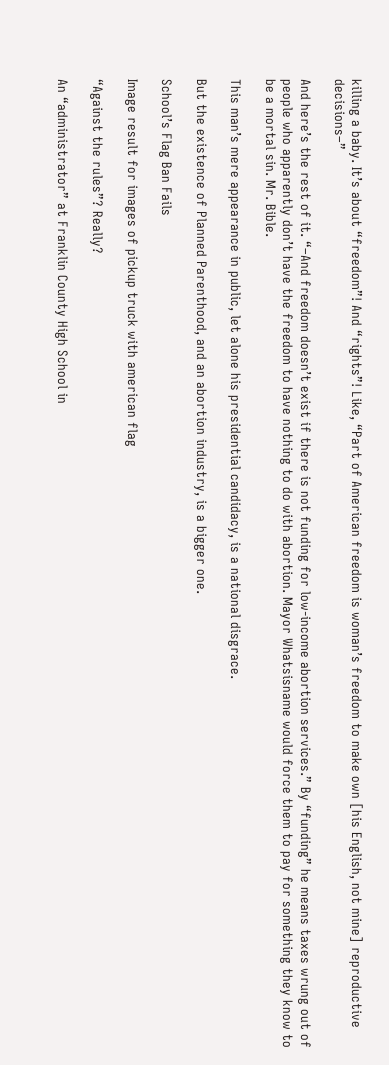killing a baby. It’s about “freedom”! And “rights”! Like, “Part of American freedom is woman’s freedom to make own [his English, not mine] reproductive decisions–”

And here’s the rest of it. “–And freedom doesn’t exist if there is not funding for low-income abortion services.” By “funding” he means taxes wrung out of people who apparently don’t have the freedom to have nothing to do with abortion. Mayor Whatsisname would force them to pay for something they know to be a mortal sin. Mr. Bible.

This man’s mere appearance in public, let alone his presidential candidacy, is a national disgrace.

But the existence of Planned Parenthood, and an abortion industry, is a bigger one.

School’s Flag Ban Fails

Image result for images of pickup truck with american flag

“Against the rules”? Really?

An “administrator” at Franklin County High School in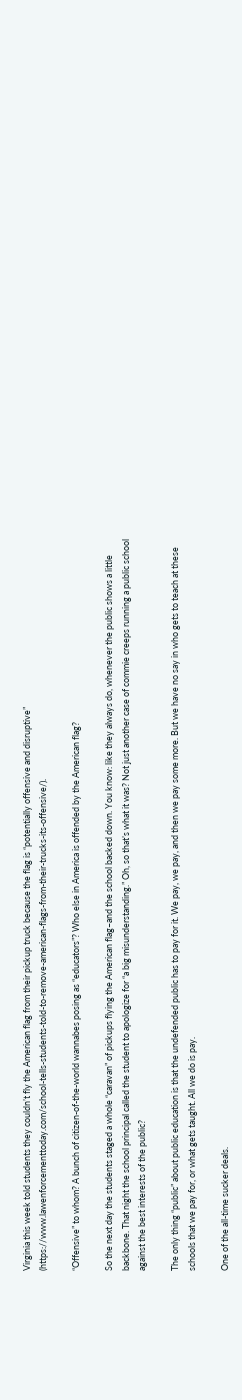Virginia this week told students they couldn’t fly the American flag from their pickup truck because the flag is “potentially offensive and disruptive” (https://www.lawenforcementtoday.com/school-tells-students-told-to-remove-american-flags-from-their-trucks-its-offensive/).

“Offensive” to whom? A bunch of citizen-of-the-world wannabes posing as “educators”? Who else in America is offended by the American flag?

So the next day the students staged a whole “caravan” of pickups flying the American flag–and the school backed down. You know: like they always do, whenever the public shows a little backbone. That night the school principal called the student to apologize for “a big misunderstanding.” Oh, so that’s what it was? Not just another case of commie creeps running a public school against the best interests of the public?

The only thing “public” about public education is that the undefended public has to pay for it. We pay, we pay, and then we pay some more. But we have no say in who gets to teach at these schools that we pay for, or what gets taught. All we do is pay.

One of the all-time sucker deals.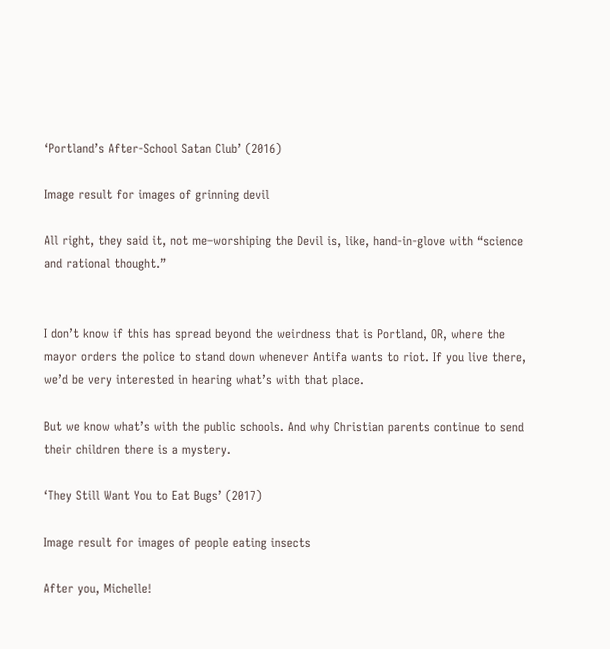‘Portland’s After-School Satan Club’ (2016)

Image result for images of grinning devil

All right, they said it, not me–worshiping the Devil is, like, hand-in-glove with “science and rational thought.”


I don’t know if this has spread beyond the weirdness that is Portland, OR, where the mayor orders the police to stand down whenever Antifa wants to riot. If you live there, we’d be very interested in hearing what’s with that place.

But we know what’s with the public schools. And why Christian parents continue to send their children there is a mystery.

‘They Still Want You to Eat Bugs’ (2017)

Image result for images of people eating insects

After you, Michelle!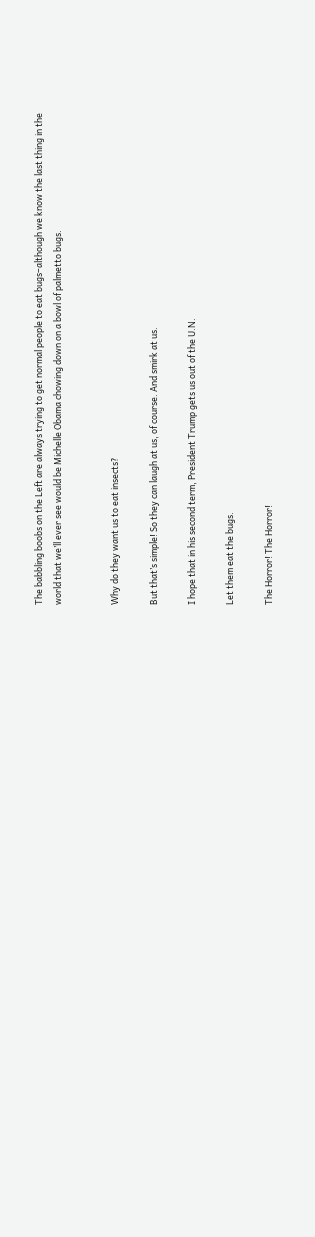The babbling boobs on the Left are always trying to get normal people to eat bugs–although we know the last thing in the world that we’ll ever see would be Michelle Obama chowing down on a bowl of palmetto bugs.


Why do they want us to eat insects?

But that’s simple! So they can laugh at us, of course. And smirk at us.

I hope that in his second term, President Trump gets us out of the U.N.

Let them eat the bugs.

The Horror! The Horror!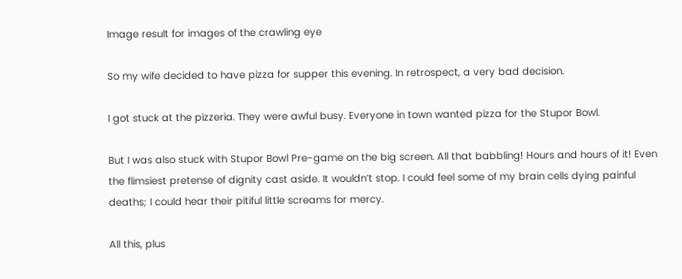Image result for images of the crawling eye

So my wife decided to have pizza for supper this evening. In retrospect, a very bad decision.

I got stuck at the pizzeria. They were awful busy. Everyone in town wanted pizza for the Stupor Bowl.

But I was also stuck with Stupor Bowl Pre-game on the big screen. All that babbling! Hours and hours of it! Even the flimsiest pretense of dignity cast aside. It wouldn’t stop. I could feel some of my brain cells dying painful deaths; I could hear their pitiful little screams for mercy.

All this, plus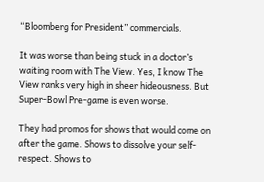“Bloomberg for President” commercials.

It was worse than being stuck in a doctor’s waiting room with The View. Yes, I know The View ranks very high in sheer hideousness. But Super-Bowl Pre-game is even worse.

They had promos for shows that would come on after the game. Shows to dissolve your self-respect. Shows to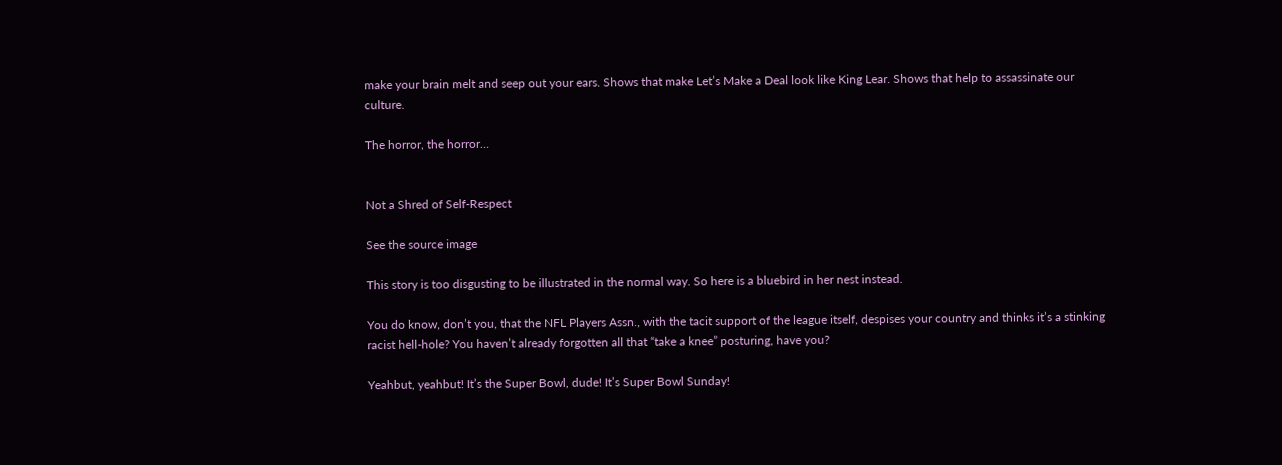make your brain melt and seep out your ears. Shows that make Let’s Make a Deal look like King Lear. Shows that help to assassinate our culture.

The horror, the horror…


Not a Shred of Self-Respect

See the source image

This story is too disgusting to be illustrated in the normal way. So here is a bluebird in her nest instead.

You do know, don’t you, that the NFL Players Assn., with the tacit support of the league itself, despises your country and thinks it’s a stinking racist hell-hole? You haven’t already forgotten all that “take a knee” posturing, have you?

Yeahbut, yeahbut! It’s the Super Bowl, dude! It’s Super Bowl Sunday!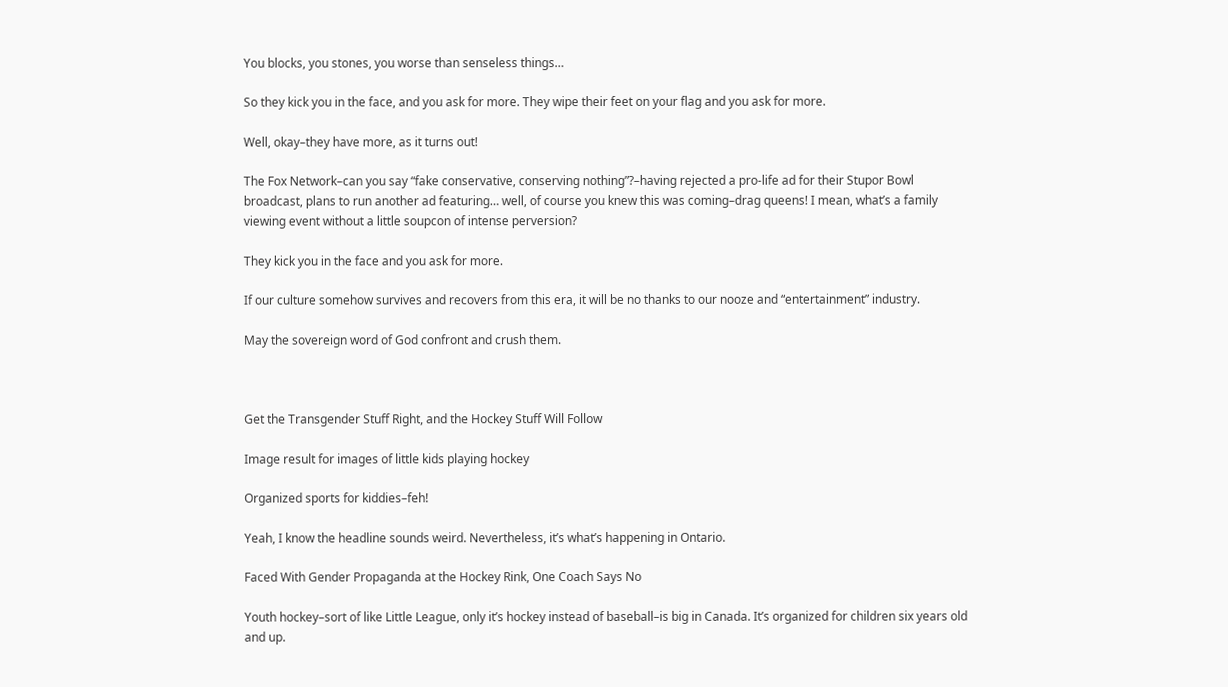You blocks, you stones, you worse than senseless things…

So they kick you in the face, and you ask for more. They wipe their feet on your flag and you ask for more.

Well, okay–they have more, as it turns out!

The Fox Network–can you say “fake conservative, conserving nothing”?–having rejected a pro-life ad for their Stupor Bowl broadcast, plans to run another ad featuring… well, of course you knew this was coming–drag queens! I mean, what’s a family viewing event without a little soupcon of intense perversion?

They kick you in the face and you ask for more.

If our culture somehow survives and recovers from this era, it will be no thanks to our nooze and “entertainment” industry.

May the sovereign word of God confront and crush them.



Get the Transgender Stuff Right, and the Hockey Stuff Will Follow

Image result for images of little kids playing hockey

Organized sports for kiddies–feh!

Yeah, I know the headline sounds weird. Nevertheless, it’s what’s happening in Ontario.

Faced With Gender Propaganda at the Hockey Rink, One Coach Says No

Youth hockey–sort of like Little League, only it’s hockey instead of baseball–is big in Canada. It’s organized for children six years old and up.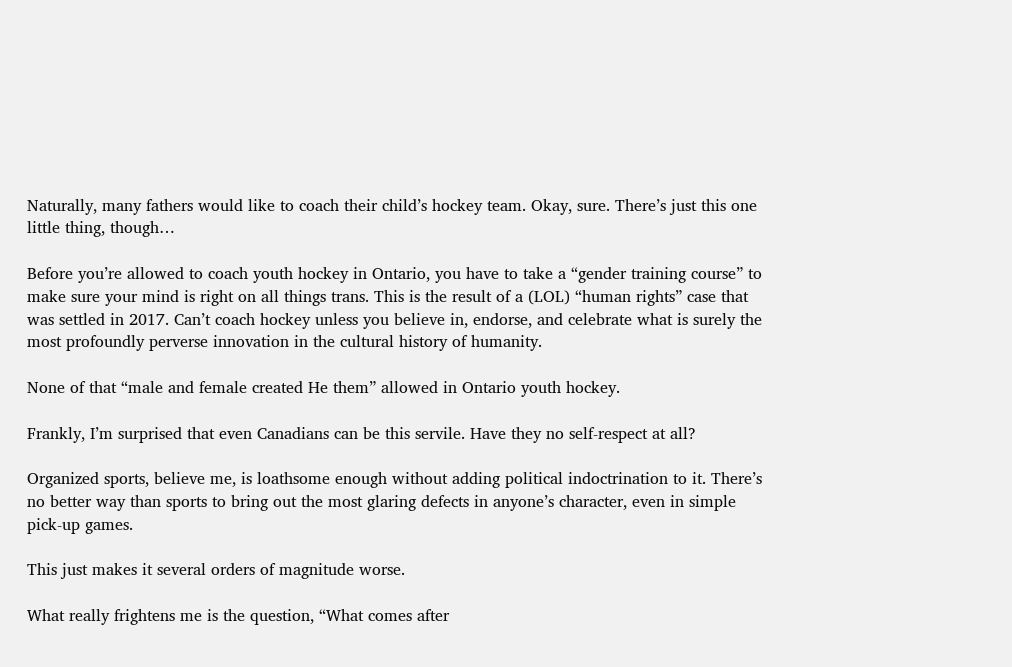Naturally, many fathers would like to coach their child’s hockey team. Okay, sure. There’s just this one little thing, though…

Before you’re allowed to coach youth hockey in Ontario, you have to take a “gender training course” to make sure your mind is right on all things trans. This is the result of a (LOL) “human rights” case that was settled in 2017. Can’t coach hockey unless you believe in, endorse, and celebrate what is surely the most profoundly perverse innovation in the cultural history of humanity.

None of that “male and female created He them” allowed in Ontario youth hockey.

Frankly, I’m surprised that even Canadians can be this servile. Have they no self-respect at all?

Organized sports, believe me, is loathsome enough without adding political indoctrination to it. There’s no better way than sports to bring out the most glaring defects in anyone’s character, even in simple pick-up games.

This just makes it several orders of magnitude worse.

What really frightens me is the question, “What comes after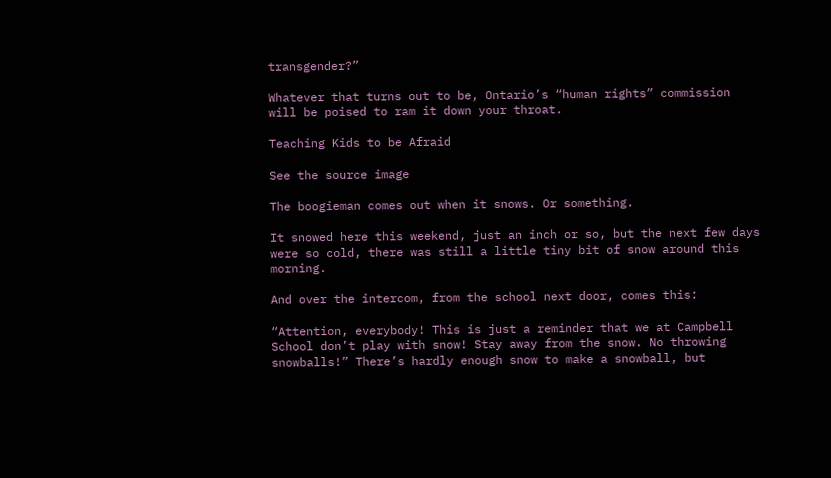transgender?”

Whatever that turns out to be, Ontario’s “human rights” commission will be poised to ram it down your throat.

Teaching Kids to be Afraid

See the source image

The boogieman comes out when it snows. Or something.

It snowed here this weekend, just an inch or so, but the next few days were so cold, there was still a little tiny bit of snow around this morning.

And over the intercom, from the school next door, comes this:

“Attention, everybody! This is just a reminder that we at Campbell School don’t play with snow! Stay away from the snow. No throwing snowballs!” There’s hardly enough snow to make a snowball, but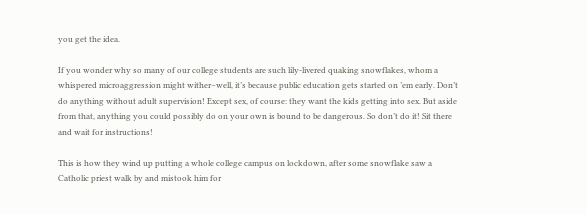you get the idea.

If you wonder why so many of our college students are such lily-livered quaking snowflakes, whom a whispered microaggression might wither–well, it’s because public education gets started on ’em early. Don’t do anything without adult supervision! Except sex, of course: they want the kids getting into sex. But aside from that, anything you could possibly do on your own is bound to be dangerous. So don’t do it! Sit there and wait for instructions!

This is how they wind up putting a whole college campus on lockdown, after some snowflake saw a Catholic priest walk by and mistook him for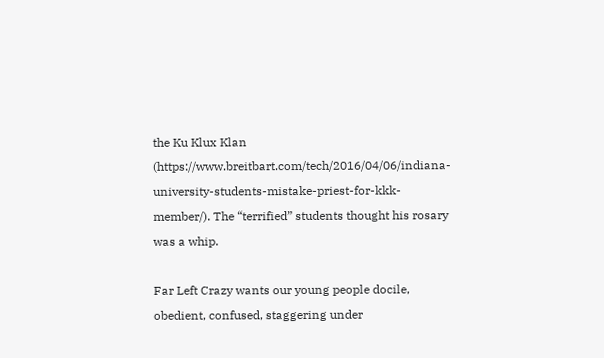the Ku Klux Klan (https://www.breitbart.com/tech/2016/04/06/indiana-university-students-mistake-priest-for-kkk-member/). The “terrified” students thought his rosary was a whip.

Far Left Crazy wants our young people docile, obedient, confused, staggering under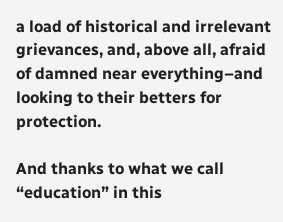a load of historical and irrelevant grievances, and, above all, afraid of damned near everything–and looking to their betters for protection.

And thanks to what we call “education” in this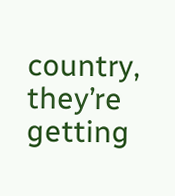country, they’re getting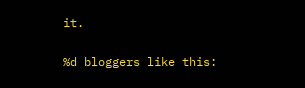it.


%d bloggers like this: